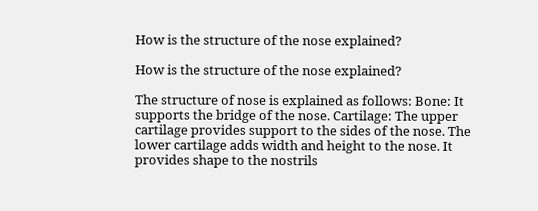How is the structure of the nose explained?

How is the structure of the nose explained?

The structure of nose is explained as follows: Bone: It supports the bridge of the nose. Cartilage: The upper cartilage provides support to the sides of the nose. The lower cartilage adds width and height to the nose. It provides shape to the nostrils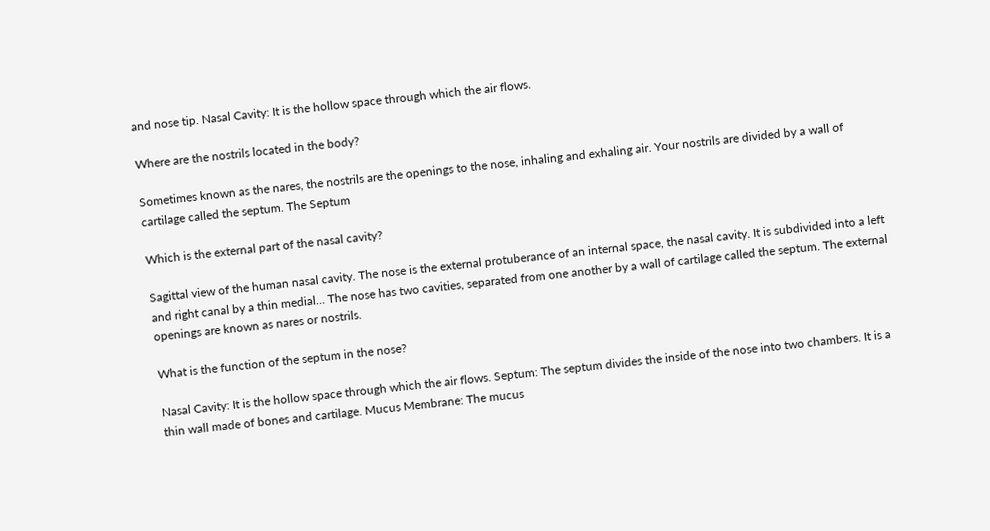and nose tip. Nasal Cavity: It is the hollow space through which the air flows.

Where are the nostrils located in the body?

Sometimes known as the nares, the nostrils are the openings to the nose, inhaling and exhaling air. Your nostrils are divided by a wall of cartilage called the septum. The Septum

Which is the external part of the nasal cavity?

Sagittal view of the human nasal cavity. The nose is the external protuberance of an internal space, the nasal cavity. It is subdivided into a left and right canal by a thin medial… The nose has two cavities, separated from one another by a wall of cartilage called the septum. The external openings are known as nares or nostrils.

What is the function of the septum in the nose?

Nasal Cavity: It is the hollow space through which the air flows. Septum: The septum divides the inside of the nose into two chambers. It is a thin wall made of bones and cartilage. Mucus Membrane: The mucus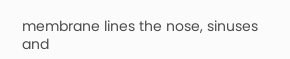membrane lines the nose, sinuses and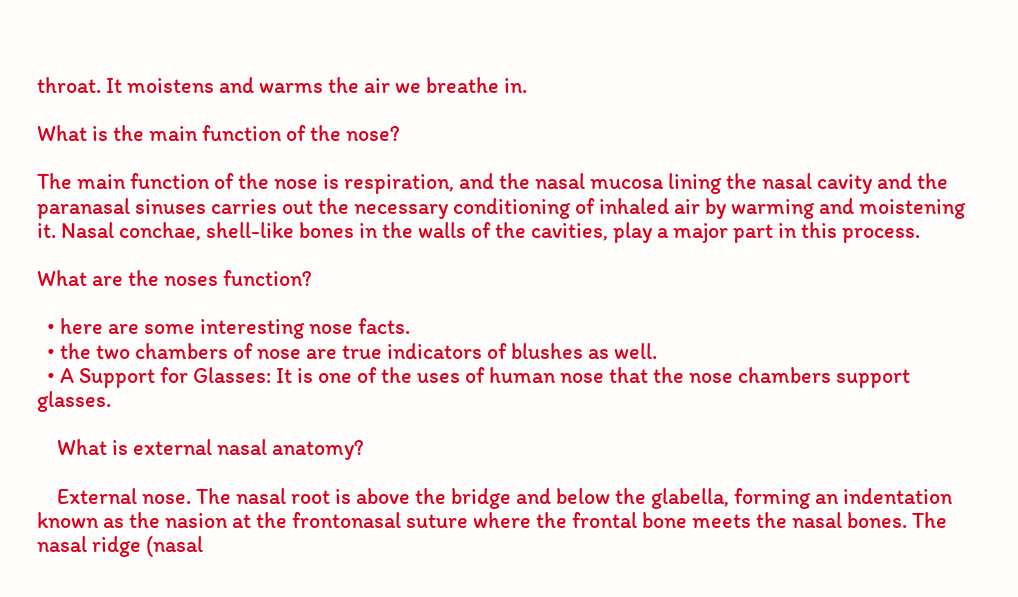throat. It moistens and warms the air we breathe in.

What is the main function of the nose?

The main function of the nose is respiration, and the nasal mucosa lining the nasal cavity and the paranasal sinuses carries out the necessary conditioning of inhaled air by warming and moistening it. Nasal conchae, shell-like bones in the walls of the cavities, play a major part in this process.

What are the noses function?

  • here are some interesting nose facts.
  • the two chambers of nose are true indicators of blushes as well.
  • A Support for Glasses: It is one of the uses of human nose that the nose chambers support glasses.

    What is external nasal anatomy?

    External nose. The nasal root is above the bridge and below the glabella, forming an indentation known as the nasion at the frontonasal suture where the frontal bone meets the nasal bones. The nasal ridge (nasal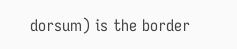dorsum) is the border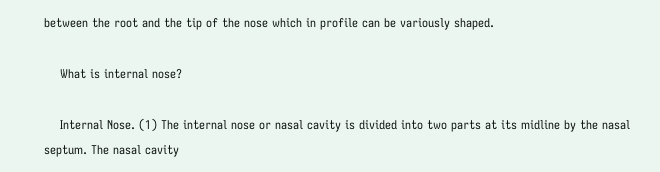between the root and the tip of the nose which in profile can be variously shaped.

    What is internal nose?

    Internal Nose. (1) The internal nose or nasal cavity is divided into two parts at its midline by the nasal septum. The nasal cavity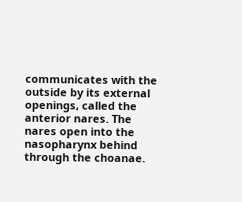communicates with the outside by its external openings, called the anterior nares. The nares open into the nasopharynx behind through the choanae.